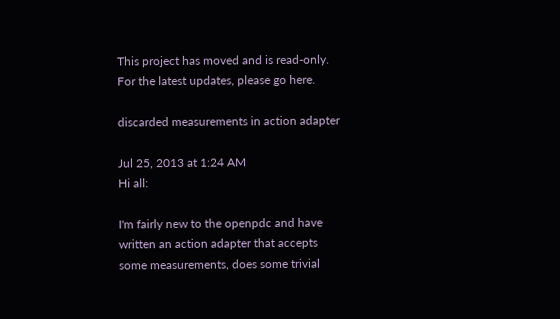This project has moved and is read-only. For the latest updates, please go here.

discarded measurements in action adapter

Jul 25, 2013 at 1:24 AM
Hi all:

I'm fairly new to the openpdc and have written an action adapter that accepts some measurements, does some trivial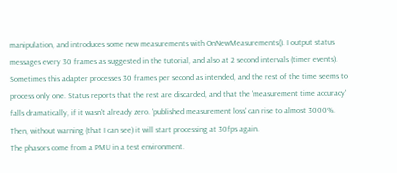manipulation, and introduces some new measurements with OnNewMeasurements(). I output status messages every 30 frames as suggested in the tutorial, and also at 2 second intervals (timer events).
Sometimes this adapter processes 30 frames per second as intended, and the rest of the time seems to process only one. Status reports that the rest are discarded, and that the 'measurement time accuracy' falls dramatically, if it wasn't already zero. 'published measurement loss' can rise to almost 3000%. Then, without warning (that I can see) it will start processing at 30fps again.
The phasors come from a PMU in a test environment.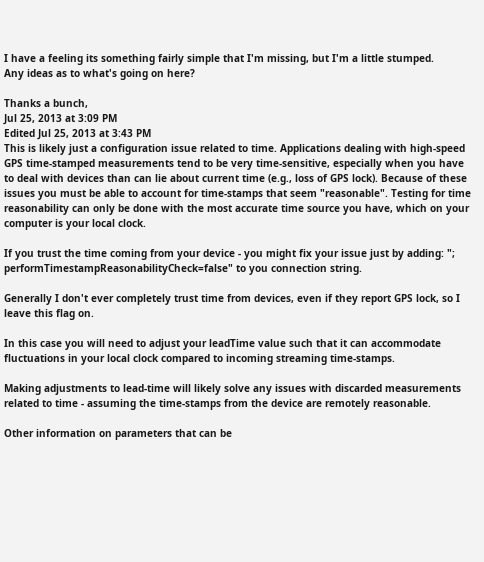I have a feeling its something fairly simple that I'm missing, but I'm a little stumped.
Any ideas as to what's going on here?

Thanks a bunch,
Jul 25, 2013 at 3:09 PM
Edited Jul 25, 2013 at 3:43 PM
This is likely just a configuration issue related to time. Applications dealing with high-speed GPS time-stamped measurements tend to be very time-sensitive, especially when you have to deal with devices than can lie about current time (e.g., loss of GPS lock). Because of these issues you must be able to account for time-stamps that seem "reasonable". Testing for time reasonability can only be done with the most accurate time source you have, which on your computer is your local clock.

If you trust the time coming from your device - you might fix your issue just by adding: "; performTimestampReasonabilityCheck=false" to you connection string.

Generally I don't ever completely trust time from devices, even if they report GPS lock, so I leave this flag on.

In this case you will need to adjust your leadTime value such that it can accommodate fluctuations in your local clock compared to incoming streaming time-stamps.

Making adjustments to lead-time will likely solve any issues with discarded measurements related to time - assuming the time-stamps from the device are remotely reasonable.

Other information on parameters that can be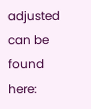adjusted can be found here: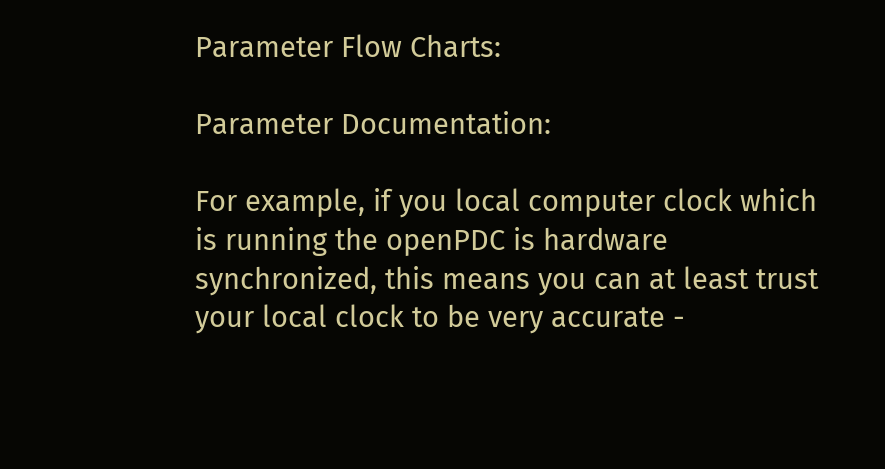Parameter Flow Charts:

Parameter Documentation:

For example, if you local computer clock which is running the openPDC is hardware synchronized, this means you can at least trust your local clock to be very accurate -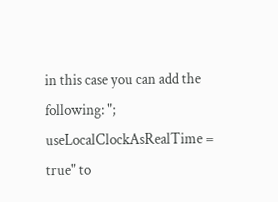in this case you can add the following: "; useLocalClockAsRealTime = true" to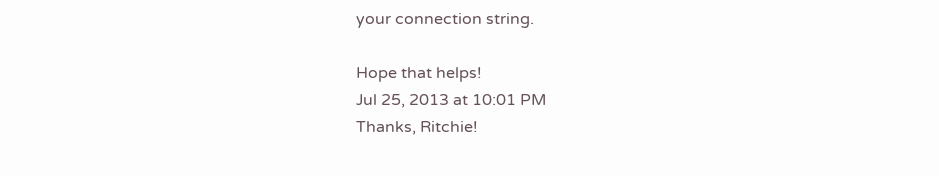your connection string.

Hope that helps!
Jul 25, 2013 at 10:01 PM
Thanks, Ritchie!